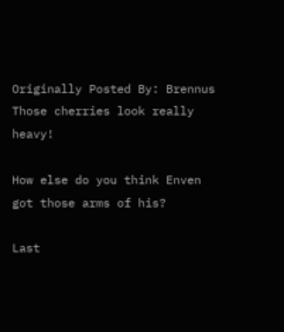Originally Posted By: Brennus
Those cherries look really heavy!

How else do you think Enven got those arms of his?

Last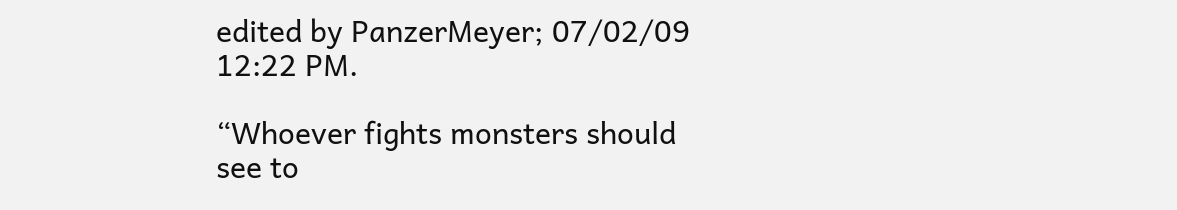edited by PanzerMeyer; 07/02/09 12:22 PM.

“Whoever fights monsters should see to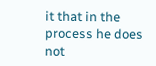it that in the process he does not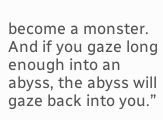become a monster. And if you gaze long enough into an abyss, the abyss will gaze back into you.”